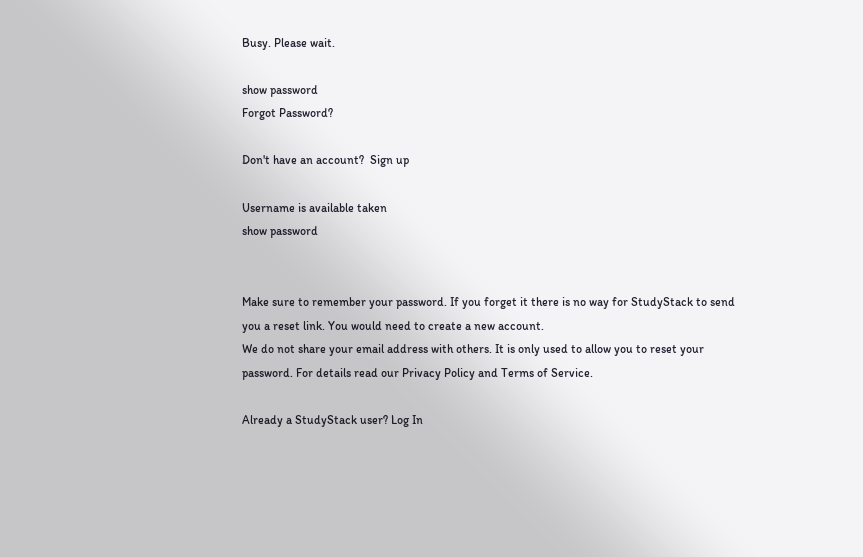Busy. Please wait.

show password
Forgot Password?

Don't have an account?  Sign up

Username is available taken
show password


Make sure to remember your password. If you forget it there is no way for StudyStack to send you a reset link. You would need to create a new account.
We do not share your email address with others. It is only used to allow you to reset your password. For details read our Privacy Policy and Terms of Service.

Already a StudyStack user? Log In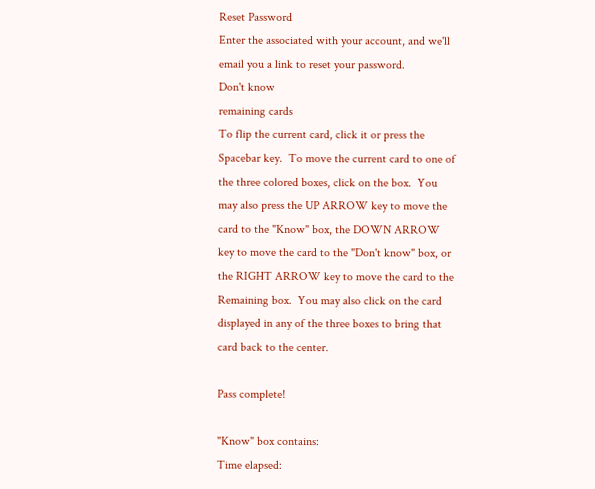Reset Password
Enter the associated with your account, and we'll email you a link to reset your password.
Don't know
remaining cards
To flip the current card, click it or press the Spacebar key.  To move the current card to one of the three colored boxes, click on the box.  You may also press the UP ARROW key to move the card to the "Know" box, the DOWN ARROW key to move the card to the "Don't know" box, or the RIGHT ARROW key to move the card to the Remaining box.  You may also click on the card displayed in any of the three boxes to bring that card back to the center.

Pass complete!

"Know" box contains:
Time elapsed: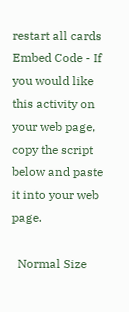restart all cards
Embed Code - If you would like this activity on your web page, copy the script below and paste it into your web page.

  Normal Size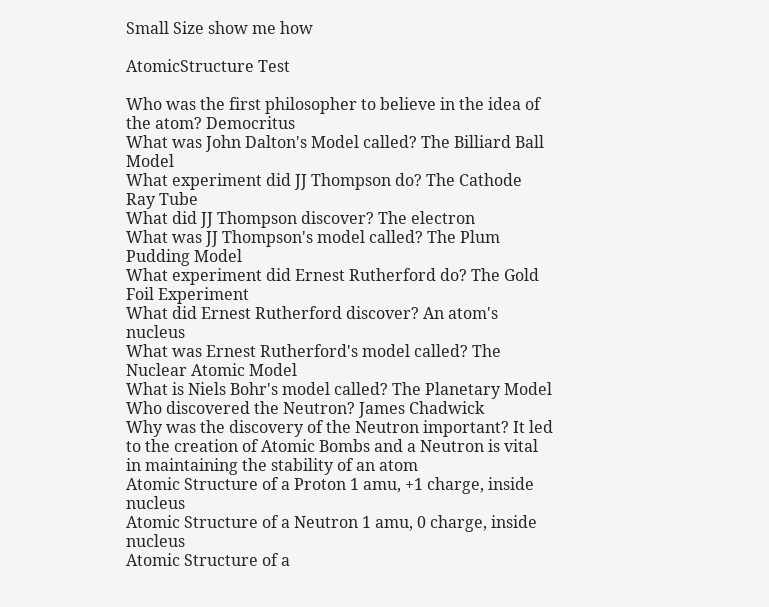Small Size show me how

AtomicStructure Test

Who was the first philosopher to believe in the idea of the atom? Democritus
What was John Dalton's Model called? The Billiard Ball Model
What experiment did JJ Thompson do? The Cathode Ray Tube
What did JJ Thompson discover? The electron
What was JJ Thompson's model called? The Plum Pudding Model
What experiment did Ernest Rutherford do? The Gold Foil Experiment
What did Ernest Rutherford discover? An atom's nucleus
What was Ernest Rutherford's model called? The Nuclear Atomic Model
What is Niels Bohr's model called? The Planetary Model
Who discovered the Neutron? James Chadwick
Why was the discovery of the Neutron important? It led to the creation of Atomic Bombs and a Neutron is vital in maintaining the stability of an atom
Atomic Structure of a Proton 1 amu, +1 charge, inside nucleus
Atomic Structure of a Neutron 1 amu, 0 charge, inside nucleus
Atomic Structure of a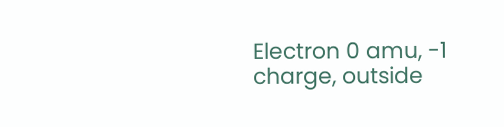Electron 0 amu, -1 charge, outside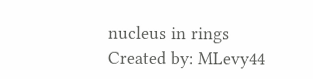nucleus in rings
Created by: MLevy44